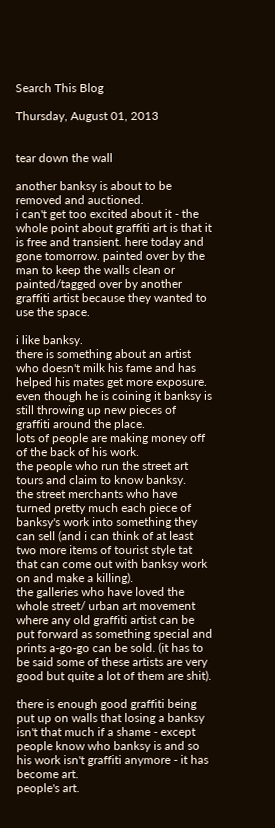Search This Blog

Thursday, August 01, 2013


tear down the wall

another banksy is about to be removed and auctioned.
i can't get too excited about it - the whole point about graffiti art is that it is free and transient. here today and gone tomorrow. painted over by the man to keep the walls clean or painted/tagged over by another graffiti artist because they wanted to use the space.

i like banksy.
there is something about an artist who doesn't milk his fame and has helped his mates get more exposure.
even though he is coining it banksy is still throwing up new pieces of graffiti around the place.
lots of people are making money off of the back of his work.
the people who run the street art tours and claim to know banksy.
the street merchants who have turned pretty much each piece of banksy's work into something they can sell (and i can think of at least two more items of tourist style tat that can come out with banksy work on and make a killing).
the galleries who have loved the whole street/ urban art movement where any old graffiti artist can be put forward as something special and prints a-go-go can be sold. (it has to be said some of these artists are very good but quite a lot of them are shit).

there is enough good graffiti being put up on walls that losing a banksy isn't that much if a shame - except people know who banksy is and so his work isn't graffiti anymore - it has become art.
people's art.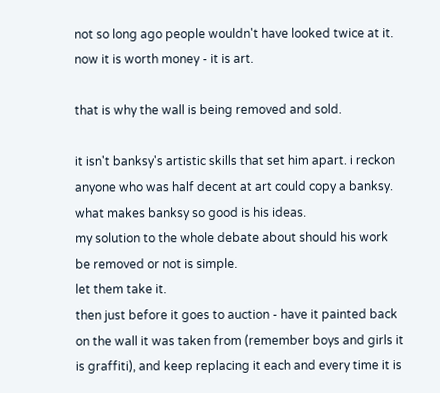not so long ago people wouldn't have looked twice at it.
now it is worth money - it is art.

that is why the wall is being removed and sold.

it isn't banksy's artistic skills that set him apart. i reckon anyone who was half decent at art could copy a banksy. what makes banksy so good is his ideas.
my solution to the whole debate about should his work be removed or not is simple.
let them take it.
then just before it goes to auction - have it painted back on the wall it was taken from (remember boys and girls it is graffiti), and keep replacing it each and every time it is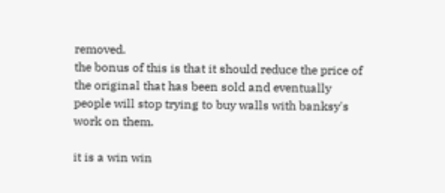removed.
the bonus of this is that it should reduce the price of the original that has been sold and eventually people will stop trying to buy walls with banksy's work on them.

it is a win win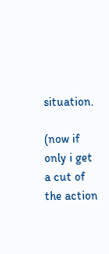situation.

(now if only i get a cut of the action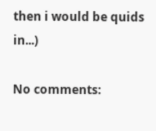then i would be quids in...)

No comments: